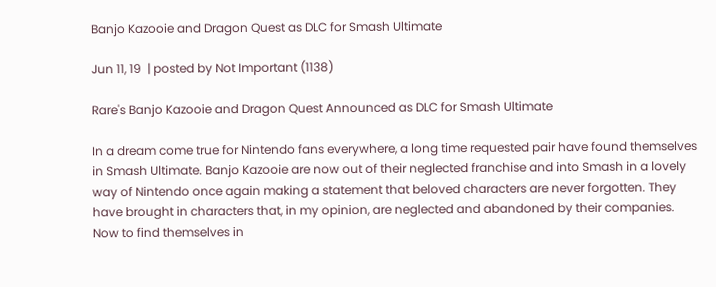Banjo Kazooie and Dragon Quest as DLC for Smash Ultimate

Jun 11, 19  | posted by Not Important (1138)

Rare's Banjo Kazooie and Dragon Quest Announced as DLC for Smash Ultimate

In a dream come true for Nintendo fans everywhere, a long time requested pair have found themselves in Smash Ultimate. Banjo Kazooie are now out of their neglected franchise and into Smash in a lovely way of Nintendo once again making a statement that beloved characters are never forgotten. They have brought in characters that, in my opinion, are neglected and abandoned by their companies. Now to find themselves in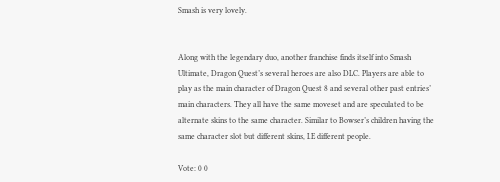Smash is very lovely.


Along with the legendary duo, another franchise finds itself into Smash Ultimate, Dragon Quest’s several heroes are also DLC. Players are able to play as the main character of Dragon Quest 8 and several other past entries’ main characters. They all have the same moveset and are speculated to be alternate skins to the same character. Similar to Bowser’s children having the same character slot but different skins, I.E different people.

Vote: 0 0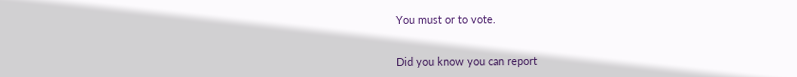You must or to vote.


Did you know you can report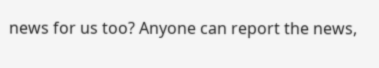news for us too? Anyone can report the news,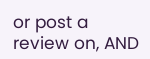or post a review on, AND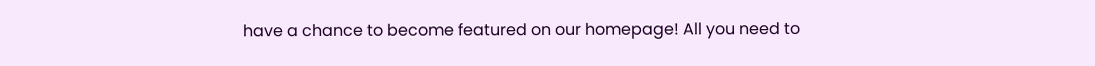have a chance to become featured on our homepage! All you need to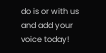do is or with us and add your voice today!